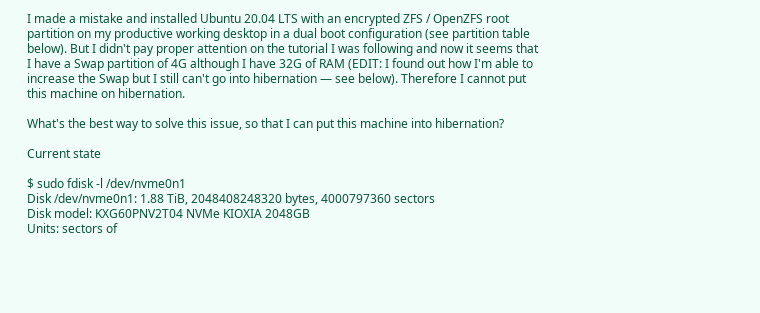I made a mistake and installed Ubuntu 20.04 LTS with an encrypted ZFS / OpenZFS root partition on my productive working desktop in a dual boot configuration (see partition table below). But I didn't pay proper attention on the tutorial I was following and now it seems that I have a Swap partition of 4G although I have 32G of RAM (EDIT: I found out how I'm able to increase the Swap but I still can't go into hibernation — see below). Therefore I cannot put this machine on hibernation.

What's the best way to solve this issue, so that I can put this machine into hibernation?

Current state

$ sudo fdisk -l /dev/nvme0n1
Disk /dev/nvme0n1: 1.88 TiB, 2048408248320 bytes, 4000797360 sectors
Disk model: KXG60PNV2T04 NVMe KIOXIA 2048GB
Units: sectors of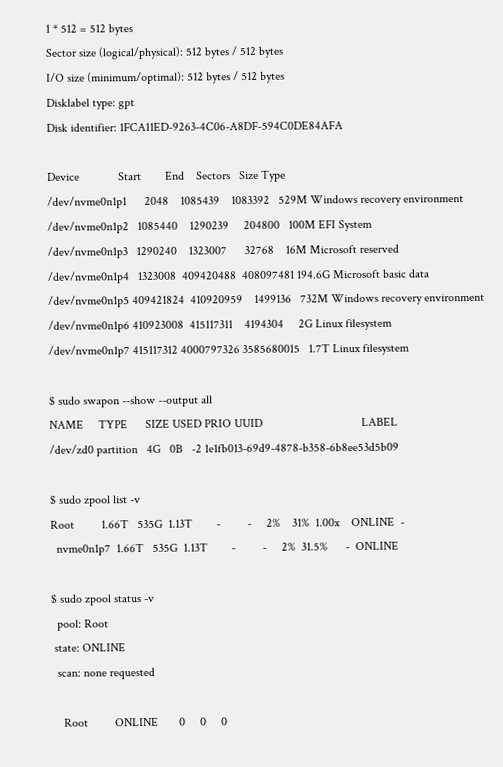1 * 512 = 512 bytes
Sector size (logical/physical): 512 bytes / 512 bytes
I/O size (minimum/optimal): 512 bytes / 512 bytes
Disklabel type: gpt
Disk identifier: 1FCA11ED-9263-4C06-A8DF-594C0DE84AFA

Device             Start        End    Sectors   Size Type
/dev/nvme0n1p1      2048    1085439    1083392   529M Windows recovery environment
/dev/nvme0n1p2   1085440    1290239     204800   100M EFI System
/dev/nvme0n1p3   1290240    1323007      32768    16M Microsoft reserved
/dev/nvme0n1p4   1323008  409420488  408097481 194.6G Microsoft basic data
/dev/nvme0n1p5 409421824  410920959    1499136   732M Windows recovery environment
/dev/nvme0n1p6 410923008  415117311    4194304     2G Linux filesystem
/dev/nvme0n1p7 415117312 4000797326 3585680015   1.7T Linux filesystem

$ sudo swapon --show --output all
NAME     TYPE      SIZE USED PRIO UUID                                 LABEL
/dev/zd0 partition   4G   0B   -2 1e1fb013-69d9-4878-b358-6b8ee53d5b09

$ sudo zpool list -v
Root         1.66T   535G  1.13T        -         -     2%    31%  1.00x    ONLINE  -
  nvme0n1p7  1.66T   535G  1.13T        -         -     2%  31.5%      -  ONLINE

$ sudo zpool status -v
  pool: Root
 state: ONLINE
  scan: none requested

    Root         ONLINE       0     0     0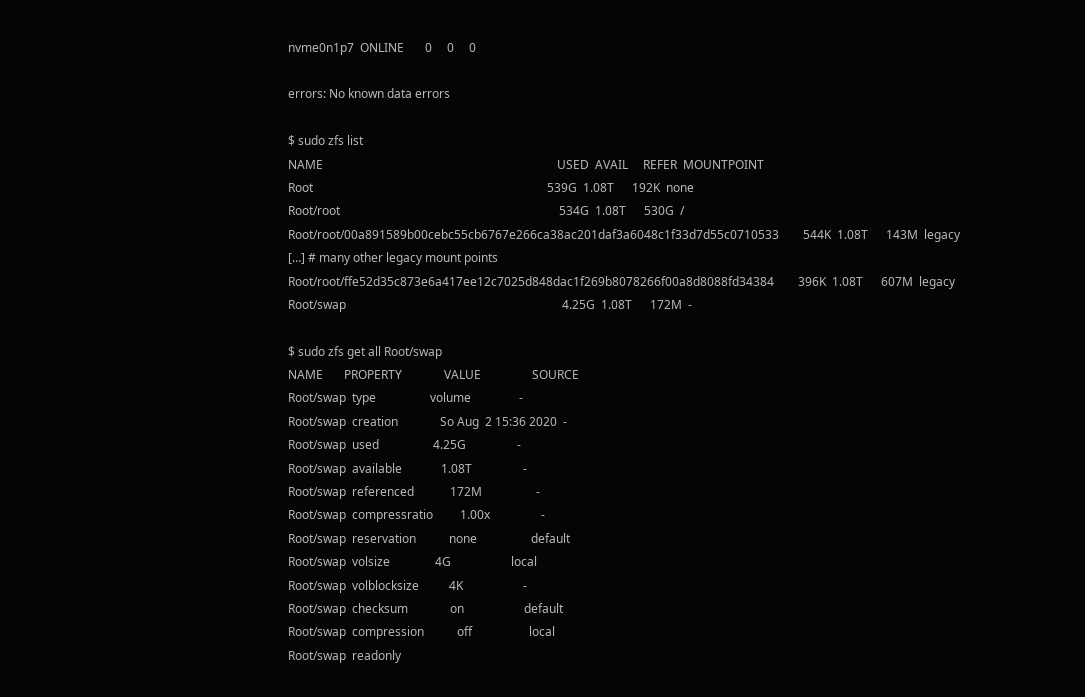nvme0n1p7  ONLINE       0     0     0

errors: No known data errors

$ sudo zfs list
NAME                                                                              USED  AVAIL     REFER  MOUNTPOINT
Root                                                                              539G  1.08T      192K  none
Root/root                                                                         534G  1.08T      530G  /
Root/root/00a891589b00cebc55cb6767e266ca38ac201daf3a6048c1f33d7d55c0710533        544K  1.08T      143M  legacy
[…] # many other legacy mount points
Root/root/ffe52d35c873e6a417ee12c7025d848dac1f269b8078266f00a8d8088fd34384        396K  1.08T      607M  legacy
Root/swap                                                                        4.25G  1.08T      172M  -

$ sudo zfs get all Root/swap
NAME       PROPERTY              VALUE                 SOURCE
Root/swap  type                  volume                -
Root/swap  creation              So Aug  2 15:36 2020  -
Root/swap  used                  4.25G                 -
Root/swap  available             1.08T                 -
Root/swap  referenced            172M                  -
Root/swap  compressratio         1.00x                 -
Root/swap  reservation           none                  default
Root/swap  volsize               4G                    local
Root/swap  volblocksize          4K                    -
Root/swap  checksum              on                    default
Root/swap  compression           off                   local
Root/swap  readonly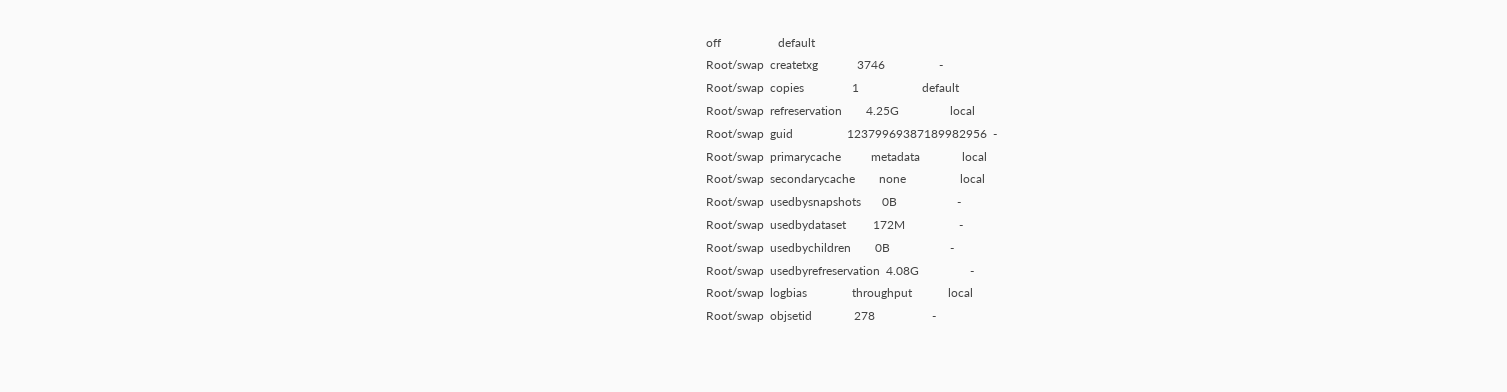off                   default
Root/swap  createtxg             3746                  -
Root/swap  copies                1                     default
Root/swap  refreservation        4.25G                 local
Root/swap  guid                  12379969387189982956  -
Root/swap  primarycache          metadata              local
Root/swap  secondarycache        none                  local
Root/swap  usedbysnapshots       0B                    -
Root/swap  usedbydataset         172M                  -
Root/swap  usedbychildren        0B                    -
Root/swap  usedbyrefreservation  4.08G                 -
Root/swap  logbias               throughput            local
Root/swap  objsetid              278                   -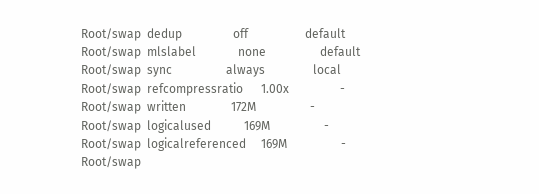Root/swap  dedup                 off                   default
Root/swap  mlslabel              none                  default
Root/swap  sync                  always                local
Root/swap  refcompressratio      1.00x                 -
Root/swap  written               172M                  -
Root/swap  logicalused           169M                  -
Root/swap  logicalreferenced     169M                  -
Root/swap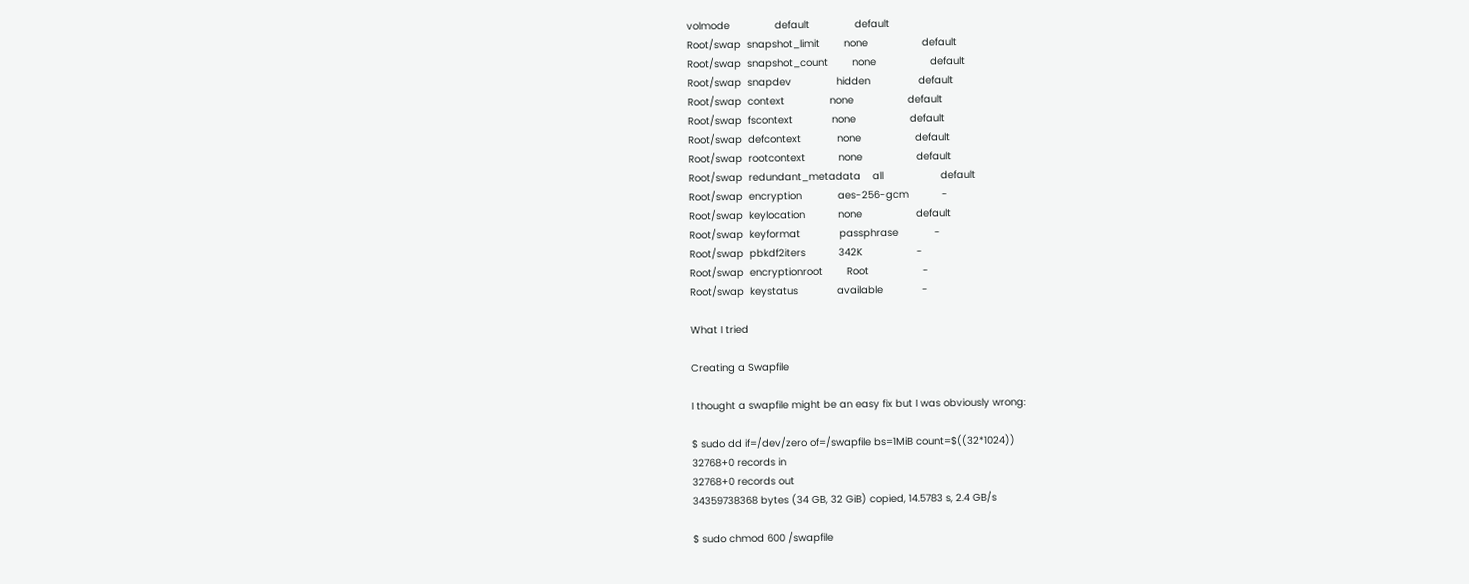volmode               default               default
Root/swap  snapshot_limit        none                  default
Root/swap  snapshot_count        none                  default
Root/swap  snapdev               hidden                default
Root/swap  context               none                  default
Root/swap  fscontext             none                  default
Root/swap  defcontext            none                  default
Root/swap  rootcontext           none                  default
Root/swap  redundant_metadata    all                   default
Root/swap  encryption            aes-256-gcm           -
Root/swap  keylocation           none                  default
Root/swap  keyformat             passphrase            -
Root/swap  pbkdf2iters           342K                  -
Root/swap  encryptionroot        Root                  -
Root/swap  keystatus             available             -

What I tried

Creating a Swapfile

I thought a swapfile might be an easy fix but I was obviously wrong:

$ sudo dd if=/dev/zero of=/swapfile bs=1MiB count=$((32*1024))
32768+0 records in
32768+0 records out
34359738368 bytes (34 GB, 32 GiB) copied, 14.5783 s, 2.4 GB/s

$ sudo chmod 600 /swapfile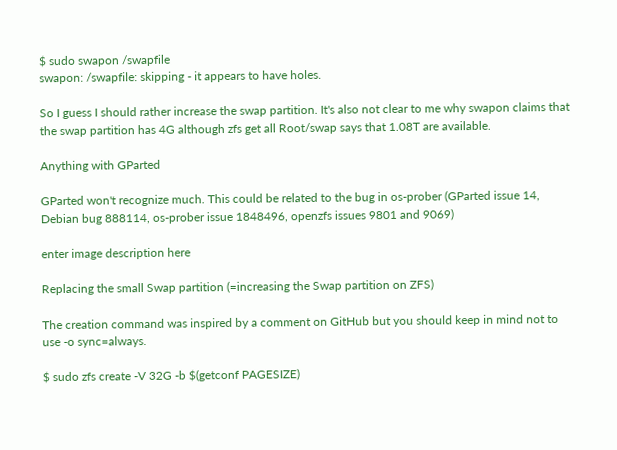$ sudo swapon /swapfile
swapon: /swapfile: skipping - it appears to have holes.

So I guess I should rather increase the swap partition. It's also not clear to me why swapon claims that the swap partition has 4G although zfs get all Root/swap says that 1.08T are available.

Anything with GParted

GParted won't recognize much. This could be related to the bug in os-prober (GParted issue 14, Debian bug 888114, os-prober issue 1848496, openzfs issues 9801 and 9069)

enter image description here

Replacing the small Swap partition (=increasing the Swap partition on ZFS)

The creation command was inspired by a comment on GitHub but you should keep in mind not to use -o sync=always.

$ sudo zfs create -V 32G -b $(getconf PAGESIZE)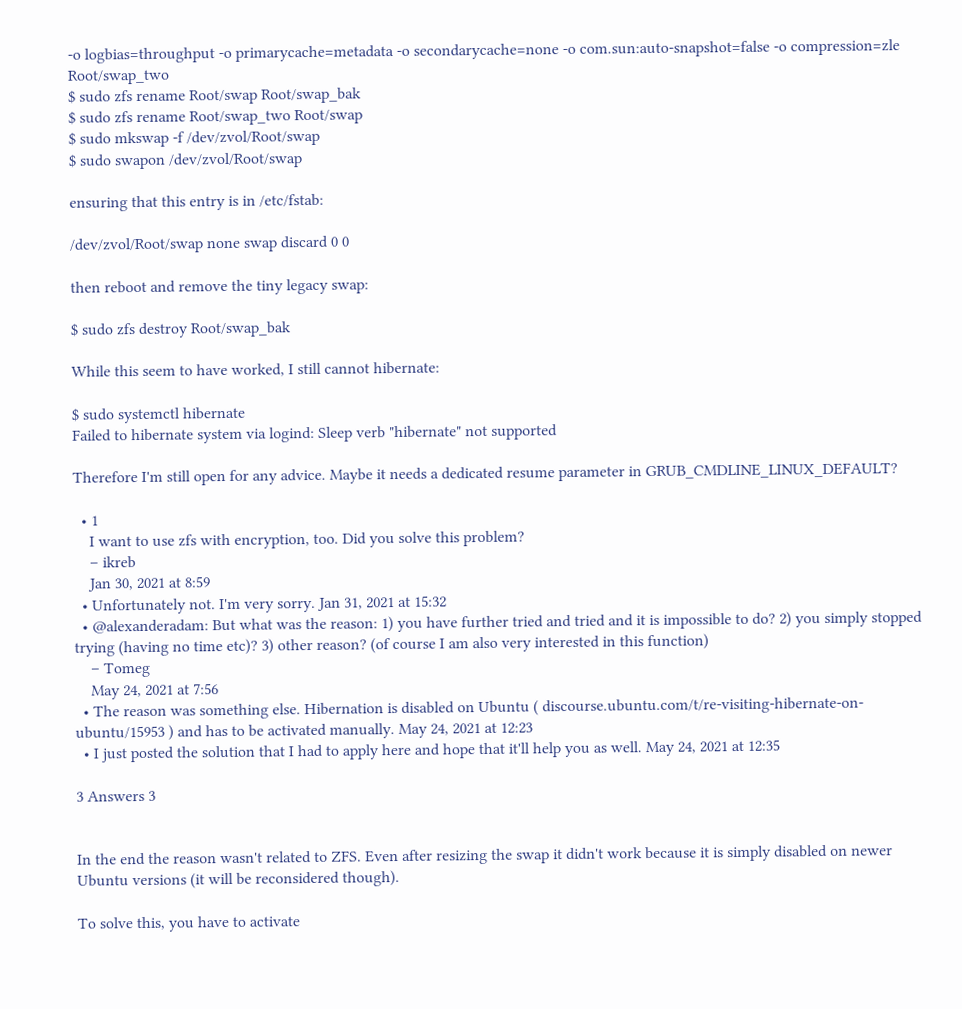-o logbias=throughput -o primarycache=metadata -o secondarycache=none -o com.sun:auto-snapshot=false -o compression=zle Root/swap_two
$ sudo zfs rename Root/swap Root/swap_bak
$ sudo zfs rename Root/swap_two Root/swap
$ sudo mkswap -f /dev/zvol/Root/swap
$ sudo swapon /dev/zvol/Root/swap

ensuring that this entry is in /etc/fstab:

/dev/zvol/Root/swap none swap discard 0 0

then reboot and remove the tiny legacy swap:

$ sudo zfs destroy Root/swap_bak

While this seem to have worked, I still cannot hibernate:

$ sudo systemctl hibernate
Failed to hibernate system via logind: Sleep verb "hibernate" not supported

Therefore I'm still open for any advice. Maybe it needs a dedicated resume parameter in GRUB_CMDLINE_LINUX_DEFAULT?

  • 1
    I want to use zfs with encryption, too. Did you solve this problem?
    – ikreb
    Jan 30, 2021 at 8:59
  • Unfortunately not. I'm very sorry. Jan 31, 2021 at 15:32
  • @alexanderadam: But what was the reason: 1) you have further tried and tried and it is impossible to do? 2) you simply stopped trying (having no time etc)? 3) other reason? (of course I am also very interested in this function)
    – Tomeg
    May 24, 2021 at 7:56
  • The reason was something else. Hibernation is disabled on Ubuntu ( discourse.ubuntu.com/t/re-visiting-hibernate-on-ubuntu/15953 ) and has to be activated manually. May 24, 2021 at 12:23
  • I just posted the solution that I had to apply here and hope that it'll help you as well. May 24, 2021 at 12:35

3 Answers 3


In the end the reason wasn't related to ZFS. Even after resizing the swap it didn't work because it is simply disabled on newer Ubuntu versions (it will be reconsidered though).

To solve this, you have to activate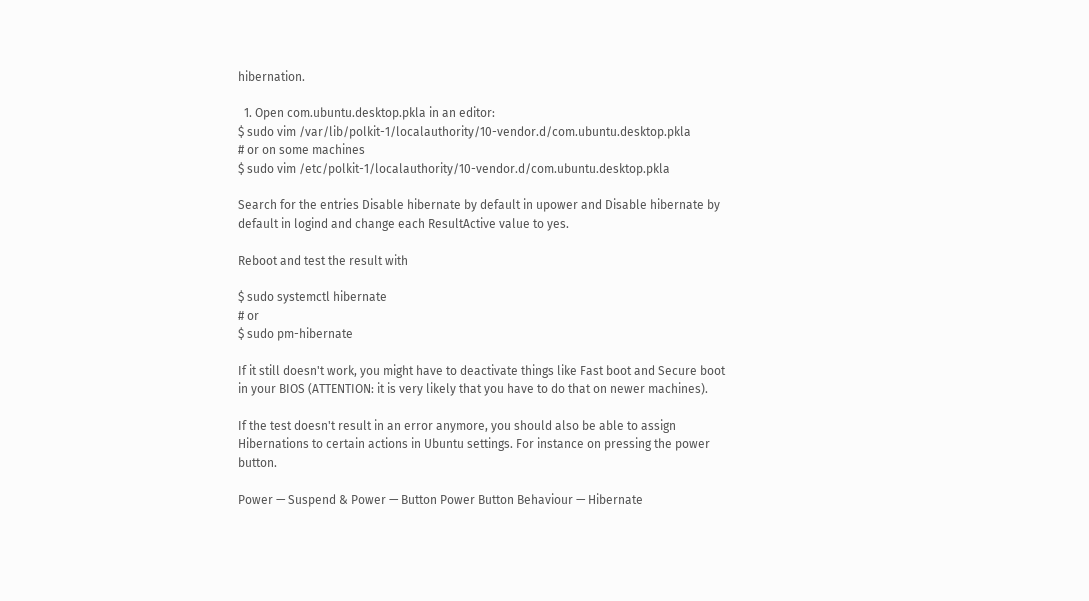hibernation.

  1. Open com.ubuntu.desktop.pkla in an editor:
$ sudo vim /var/lib/polkit-1/localauthority/10-vendor.d/com.ubuntu.desktop.pkla
# or on some machines
$ sudo vim /etc/polkit-1/localauthority/10-vendor.d/com.ubuntu.desktop.pkla

Search for the entries Disable hibernate by default in upower and Disable hibernate by default in logind and change each ResultActive value to yes.

Reboot and test the result with

$ sudo systemctl hibernate
# or
$ sudo pm-hibernate

If it still doesn't work, you might have to deactivate things like Fast boot and Secure boot in your BIOS (ATTENTION: it is very likely that you have to do that on newer machines).

If the test doesn't result in an error anymore, you should also be able to assign Hibernations to certain actions in Ubuntu settings. For instance on pressing the power button.

Power — Suspend & Power — Button Power Button Behaviour — Hibernate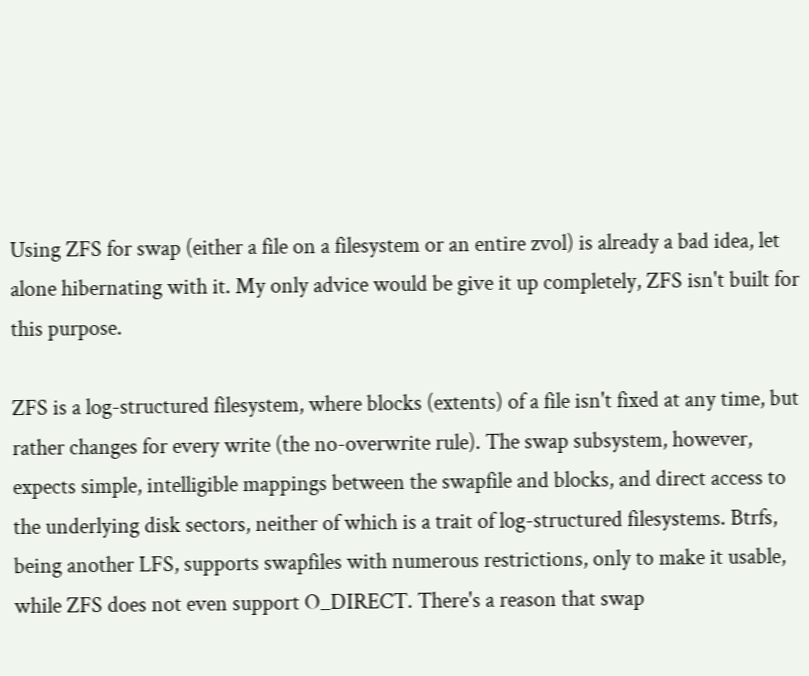Using ZFS for swap (either a file on a filesystem or an entire zvol) is already a bad idea, let alone hibernating with it. My only advice would be give it up completely, ZFS isn't built for this purpose.

ZFS is a log-structured filesystem, where blocks (extents) of a file isn't fixed at any time, but rather changes for every write (the no-overwrite rule). The swap subsystem, however, expects simple, intelligible mappings between the swapfile and blocks, and direct access to the underlying disk sectors, neither of which is a trait of log-structured filesystems. Btrfs, being another LFS, supports swapfiles with numerous restrictions, only to make it usable, while ZFS does not even support O_DIRECT. There's a reason that swap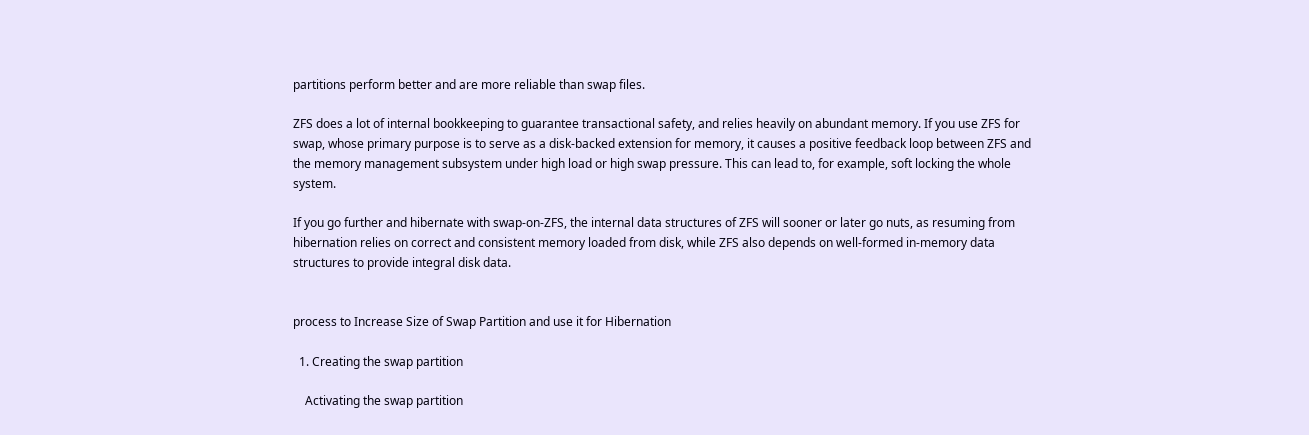partitions perform better and are more reliable than swap files.

ZFS does a lot of internal bookkeeping to guarantee transactional safety, and relies heavily on abundant memory. If you use ZFS for swap, whose primary purpose is to serve as a disk-backed extension for memory, it causes a positive feedback loop between ZFS and the memory management subsystem under high load or high swap pressure. This can lead to, for example, soft locking the whole system.

If you go further and hibernate with swap-on-ZFS, the internal data structures of ZFS will sooner or later go nuts, as resuming from hibernation relies on correct and consistent memory loaded from disk, while ZFS also depends on well-formed in-memory data structures to provide integral disk data.


process to Increase Size of Swap Partition and use it for Hibernation

  1. Creating the swap partition

    Activating the swap partition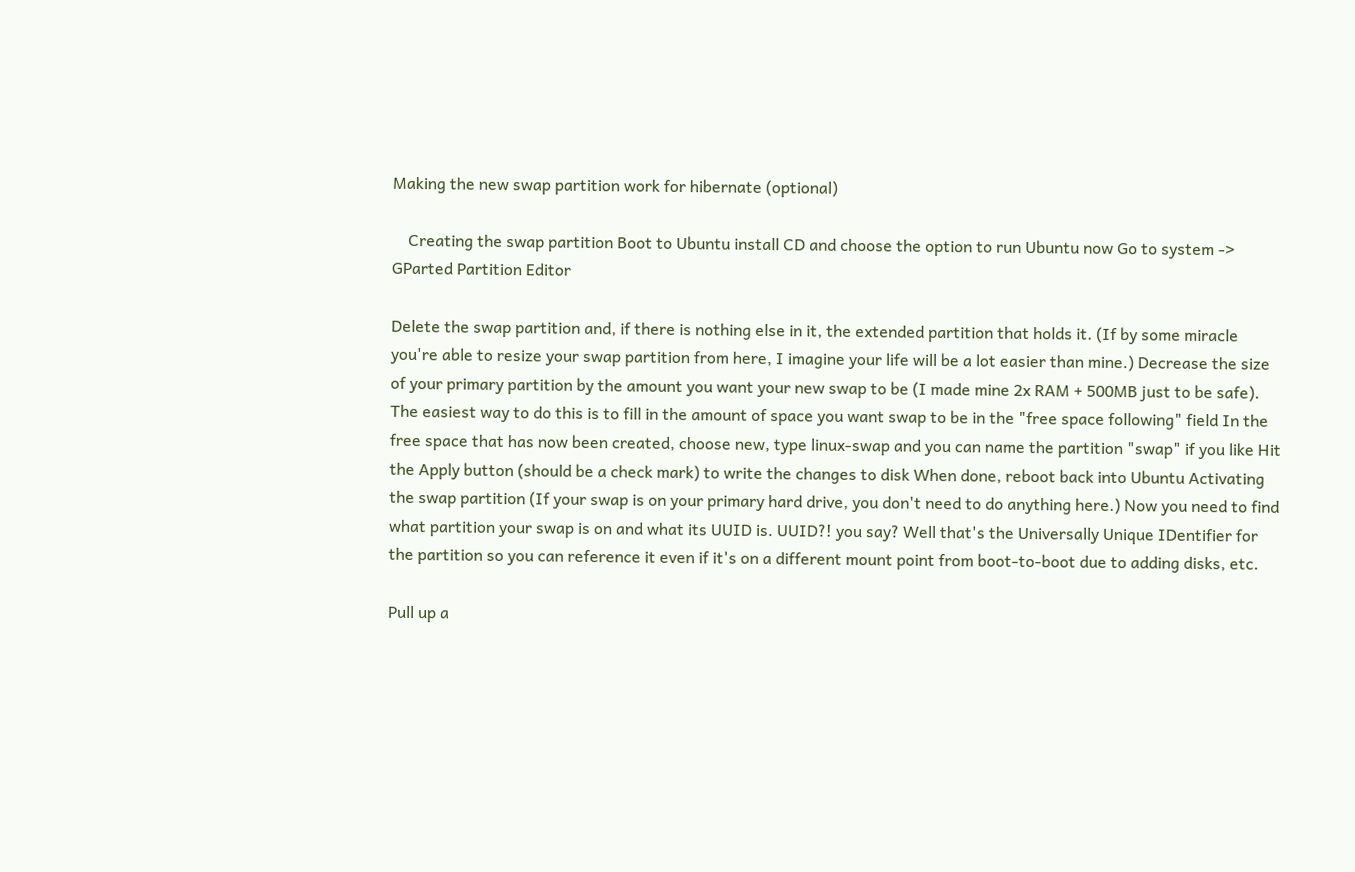Making the new swap partition work for hibernate (optional)

    Creating the swap partition Boot to Ubuntu install CD and choose the option to run Ubuntu now Go to system -> GParted Partition Editor

Delete the swap partition and, if there is nothing else in it, the extended partition that holds it. (If by some miracle you're able to resize your swap partition from here, I imagine your life will be a lot easier than mine.) Decrease the size of your primary partition by the amount you want your new swap to be (I made mine 2x RAM + 500MB just to be safe). The easiest way to do this is to fill in the amount of space you want swap to be in the "free space following" field In the free space that has now been created, choose new, type linux-swap and you can name the partition "swap" if you like Hit the Apply button (should be a check mark) to write the changes to disk When done, reboot back into Ubuntu Activating the swap partition (If your swap is on your primary hard drive, you don't need to do anything here.) Now you need to find what partition your swap is on and what its UUID is. UUID?! you say? Well that's the Universally Unique IDentifier for the partition so you can reference it even if it's on a different mount point from boot-to-boot due to adding disks, etc.

Pull up a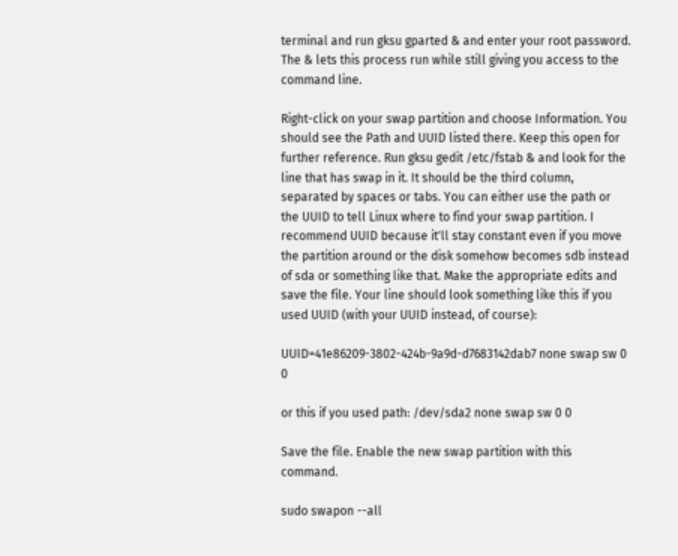terminal and run gksu gparted & and enter your root password. The & lets this process run while still giving you access to the command line.

Right-click on your swap partition and choose Information. You should see the Path and UUID listed there. Keep this open for further reference. Run gksu gedit /etc/fstab & and look for the line that has swap in it. It should be the third column, separated by spaces or tabs. You can either use the path or the UUID to tell Linux where to find your swap partition. I recommend UUID because it'll stay constant even if you move the partition around or the disk somehow becomes sdb instead of sda or something like that. Make the appropriate edits and save the file. Your line should look something like this if you used UUID (with your UUID instead, of course):

UUID=41e86209-3802-424b-9a9d-d7683142dab7 none swap sw 0 0

or this if you used path: /dev/sda2 none swap sw 0 0

Save the file. Enable the new swap partition with this command.

sudo swapon --all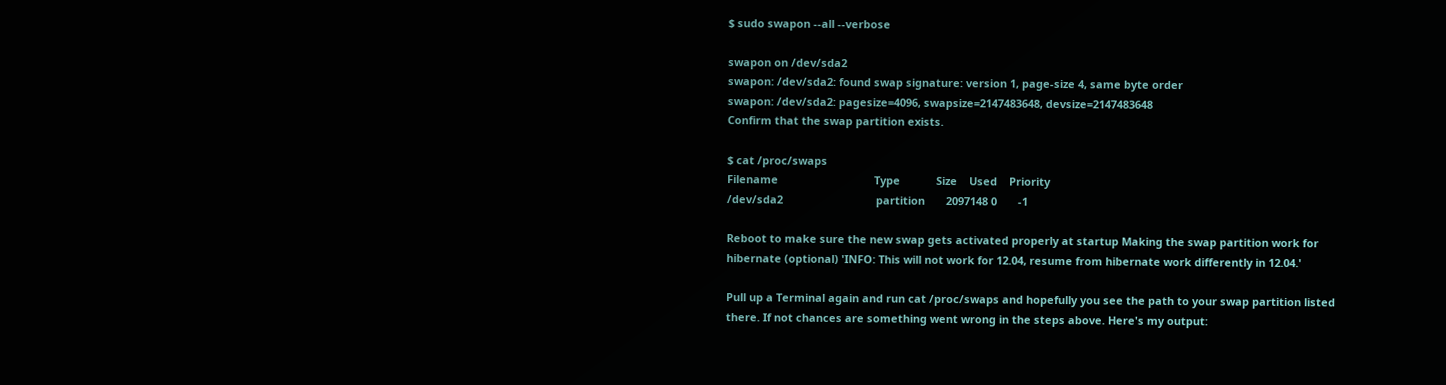$ sudo swapon --all --verbose

swapon on /dev/sda2
swapon: /dev/sda2: found swap signature: version 1, page-size 4, same byte order
swapon: /dev/sda2: pagesize=4096, swapsize=2147483648, devsize=2147483648
Confirm that the swap partition exists.

$ cat /proc/swaps
Filename                                Type            Size    Used    Priority
/dev/sda2                               partition       2097148 0       -1

Reboot to make sure the new swap gets activated properly at startup Making the swap partition work for hibernate (optional) 'INFO: This will not work for 12.04, resume from hibernate work differently in 12.04.'

Pull up a Terminal again and run cat /proc/swaps and hopefully you see the path to your swap partition listed there. If not chances are something went wrong in the steps above. Here's my output: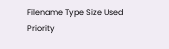Filename Type Size Used Priority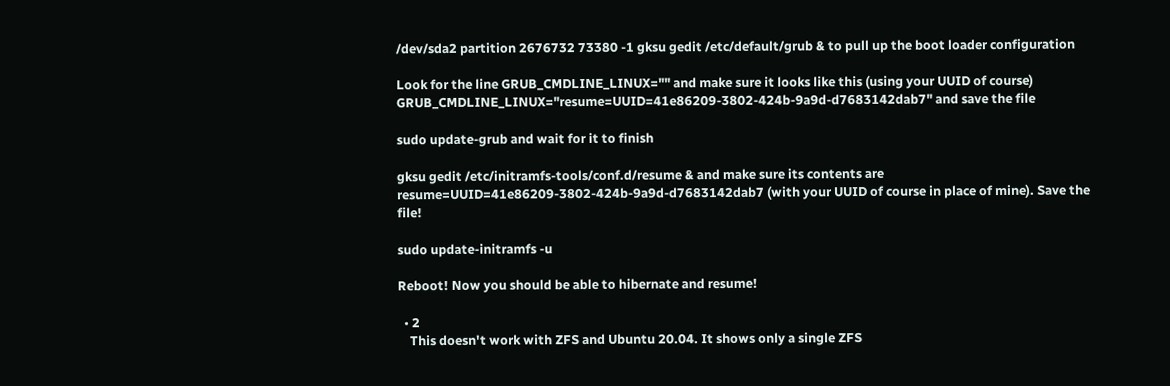/dev/sda2 partition 2676732 73380 -1 gksu gedit /etc/default/grub & to pull up the boot loader configuration

Look for the line GRUB_CMDLINE_LINUX="" and make sure it looks like this (using your UUID of course) GRUB_CMDLINE_LINUX="resume=UUID=41e86209-3802-424b-9a9d-d7683142dab7" and save the file

sudo update-grub and wait for it to finish

gksu gedit /etc/initramfs-tools/conf.d/resume & and make sure its contents are resume=UUID=41e86209-3802-424b-9a9d-d7683142dab7 (with your UUID of course in place of mine). Save the file!

sudo update-initramfs -u

Reboot! Now you should be able to hibernate and resume!

  • 2
    This doesn't work with ZFS and Ubuntu 20.04. It shows only a single ZFS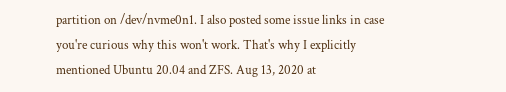partition on /dev/nvme0n1. I also posted some issue links in case you're curious why this won't work. That's why I explicitly mentioned Ubuntu 20.04 and ZFS. Aug 13, 2020 at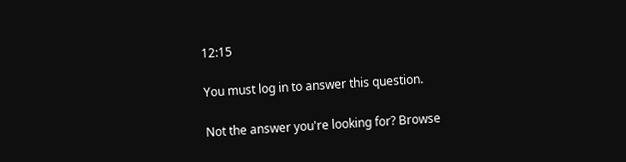12:15

You must log in to answer this question.

Not the answer you're looking for? Browse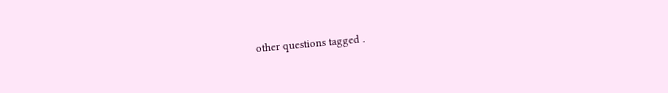other questions tagged .